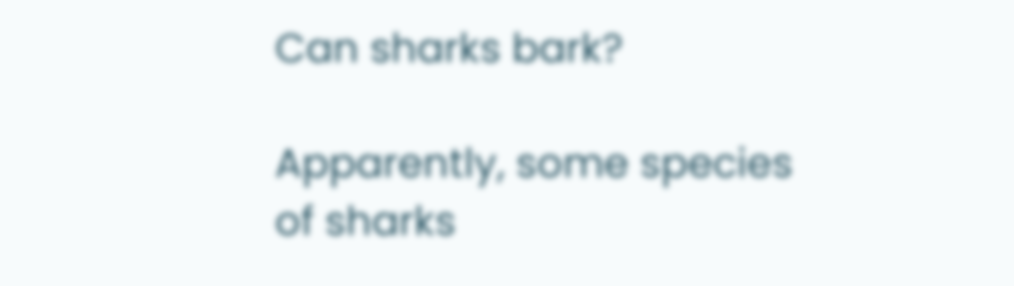Can sharks bark?

Apparently, some species of sharks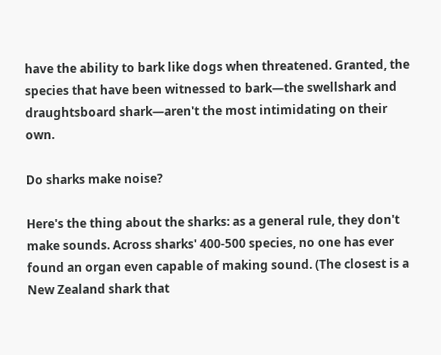have the ability to bark like dogs when threatened. Granted, the species that have been witnessed to bark—the swellshark and draughtsboard shark—aren't the most intimidating on their own.

Do sharks make noise?

Here's the thing about the sharks: as a general rule, they don't make sounds. Across sharks' 400-500 species, no one has ever found an organ even capable of making sound. (The closest is a New Zealand shark that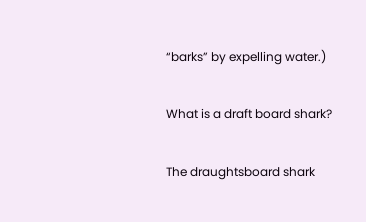“barks” by expelling water.)

What is a draft board shark?

The draughtsboard shark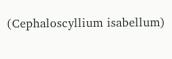(Cephaloscyllium isabellum)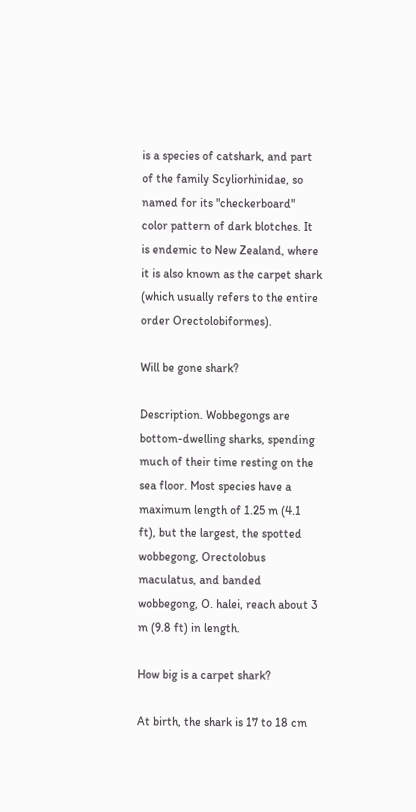is a species of catshark, and part of the family Scyliorhinidae, so named for its "checkerboard" color pattern of dark blotches. It is endemic to New Zealand, where it is also known as the carpet shark (which usually refers to the entire order Orectolobiformes).

Will be gone shark?

Description. Wobbegongs are bottom-dwelling sharks, spending much of their time resting on the sea floor. Most species have a maximum length of 1.25 m (4.1 ft), but the largest, the spotted wobbegong, Orectolobus maculatus, and banded wobbegong, O. halei, reach about 3 m (9.8 ft) in length.

How big is a carpet shark?

At birth, the shark is 17 to 18 cm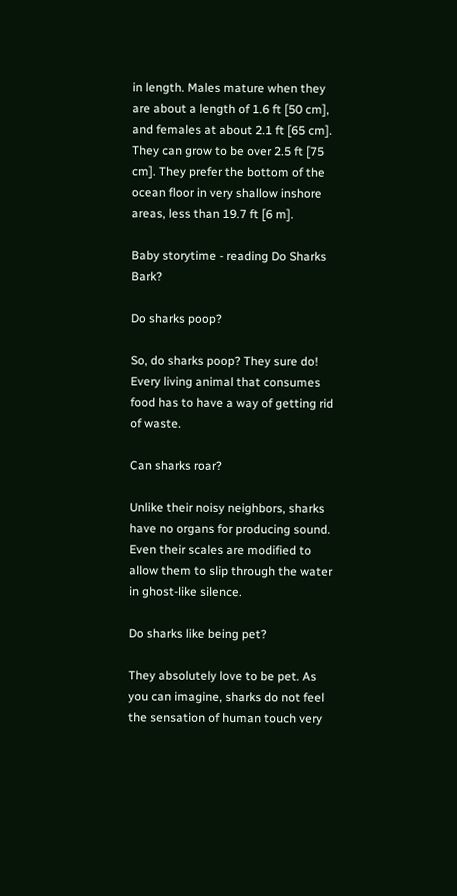in length. Males mature when they are about a length of 1.6 ft [50 cm], and females at about 2.1 ft [65 cm]. They can grow to be over 2.5 ft [75 cm]. They prefer the bottom of the ocean floor in very shallow inshore areas, less than 19.7 ft [6 m].

Baby storytime - reading Do Sharks Bark?

Do sharks poop?

So, do sharks poop? They sure do! Every living animal that consumes food has to have a way of getting rid of waste.

Can sharks roar?

Unlike their noisy neighbors, sharks have no organs for producing sound. Even their scales are modified to allow them to slip through the water in ghost-like silence.

Do sharks like being pet?

They absolutely love to be pet. As you can imagine, sharks do not feel the sensation of human touch very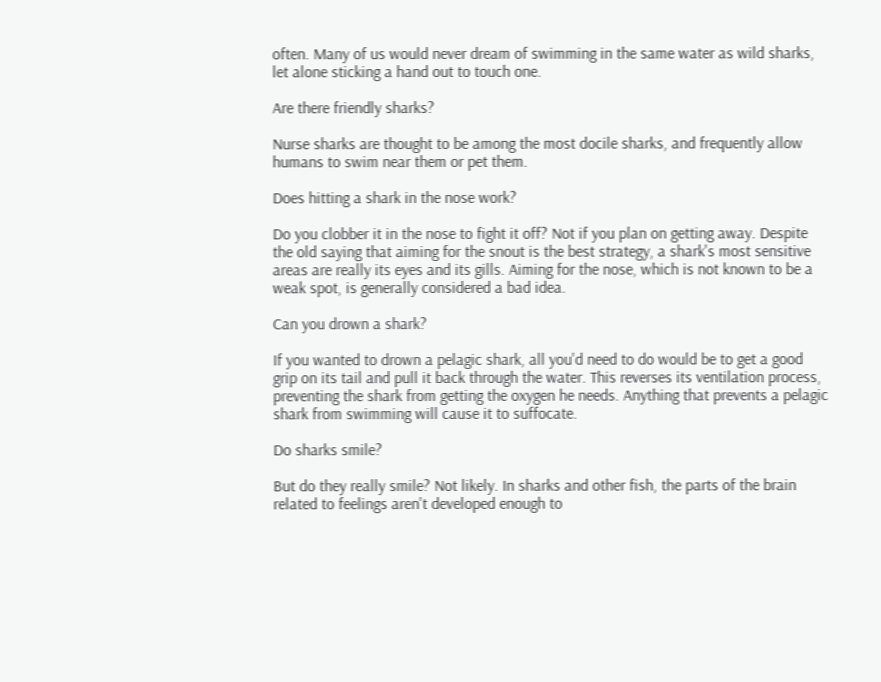often. Many of us would never dream of swimming in the same water as wild sharks, let alone sticking a hand out to touch one.

Are there friendly sharks?

Nurse sharks are thought to be among the most docile sharks, and frequently allow humans to swim near them or pet them.

Does hitting a shark in the nose work?

Do you clobber it in the nose to fight it off? Not if you plan on getting away. Despite the old saying that aiming for the snout is the best strategy, a shark's most sensitive areas are really its eyes and its gills. Aiming for the nose, which is not known to be a weak spot, is generally considered a bad idea.

Can you drown a shark?

If you wanted to drown a pelagic shark, all you'd need to do would be to get a good grip on its tail and pull it back through the water. This reverses its ventilation process, preventing the shark from getting the oxygen he needs. Anything that prevents a pelagic shark from swimming will cause it to suffocate.

Do sharks smile?

But do they really smile? Not likely. In sharks and other fish, the parts of the brain related to feelings aren't developed enough to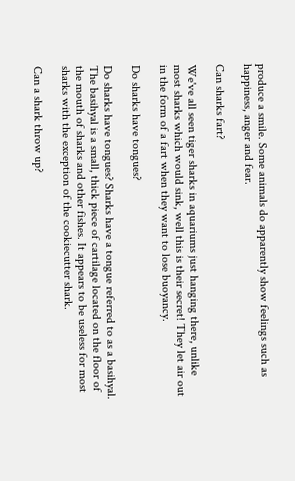produce a smile. Some animals do apparently show feelings such as happiness, anger and fear.

Can sharks fart?

We've all seen tiger sharks in aquariums just hanging there, unlike most sharks which would sink, well this is their secret! They let air out in the form of a fart when they want to lose buoyancy.

Do sharks have tongues?

Do sharks have tongues? Sharks have a tongue referred to as a basihyal. The basihyal is a small, thick piece of cartilage located on the floor of the mouth of sharks and other fishes. It appears to be useless for most sharks with the exception of the cookiecutter shark.

Can a shark throw up?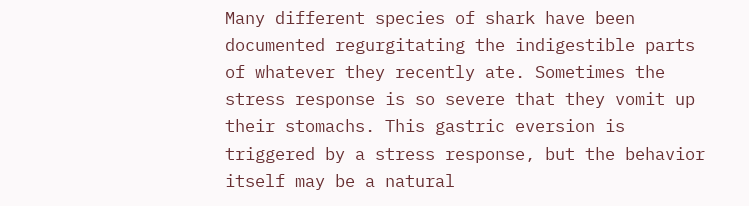Many different species of shark have been documented regurgitating the indigestible parts of whatever they recently ate. Sometimes the stress response is so severe that they vomit up their stomachs. This gastric eversion is triggered by a stress response, but the behavior itself may be a natural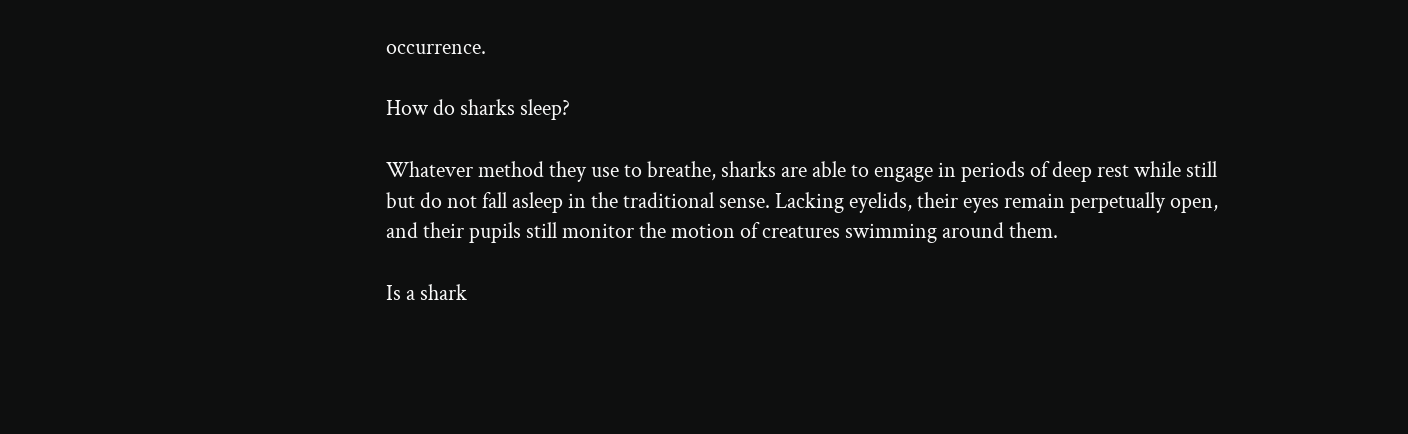occurrence.

How do sharks sleep?

Whatever method they use to breathe, sharks are able to engage in periods of deep rest while still but do not fall asleep in the traditional sense. Lacking eyelids, their eyes remain perpetually open, and their pupils still monitor the motion of creatures swimming around them.

Is a shark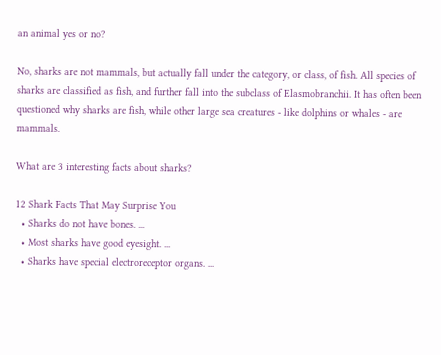an animal yes or no?

No, sharks are not mammals, but actually fall under the category, or class, of fish. All species of sharks are classified as fish, and further fall into the subclass of Elasmobranchii. It has often been questioned why sharks are fish, while other large sea creatures - like dolphins or whales - are mammals.

What are 3 interesting facts about sharks?

12 Shark Facts That May Surprise You
  • Sharks do not have bones. ...
  • Most sharks have good eyesight. ...
  • Sharks have special electroreceptor organs. ...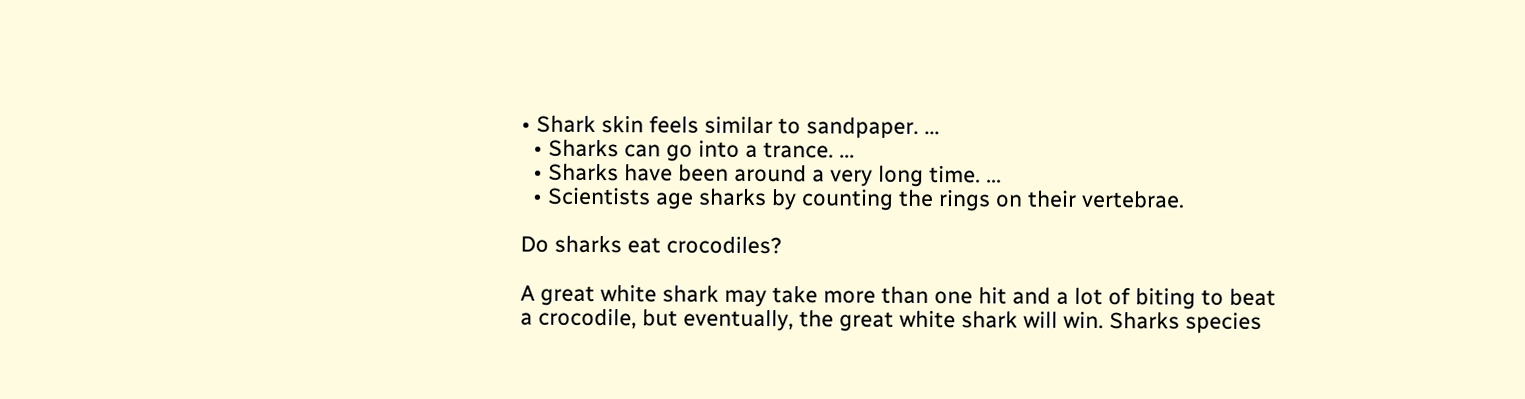• Shark skin feels similar to sandpaper. ...
  • Sharks can go into a trance. ...
  • Sharks have been around a very long time. ...
  • Scientists age sharks by counting the rings on their vertebrae.

Do sharks eat crocodiles?

A great white shark may take more than one hit and a lot of biting to beat a crocodile, but eventually, the great white shark will win. Sharks species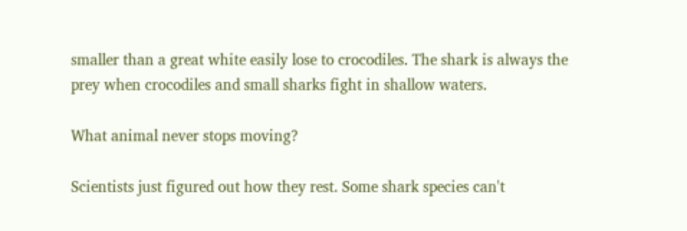smaller than a great white easily lose to crocodiles. The shark is always the prey when crocodiles and small sharks fight in shallow waters.

What animal never stops moving?

Scientists just figured out how they rest. Some shark species can't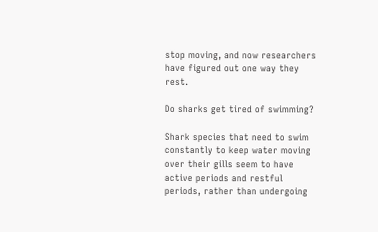stop moving, and now researchers have figured out one way they rest.

Do sharks get tired of swimming?

Shark species that need to swim constantly to keep water moving over their gills seem to have active periods and restful periods, rather than undergoing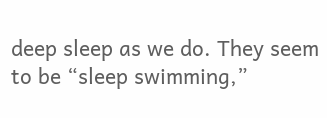deep sleep as we do. They seem to be “sleep swimming,”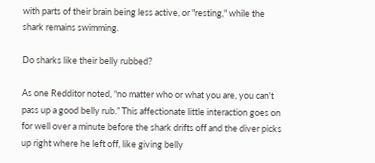with parts of their brain being less active, or "resting," while the shark remains swimming.

Do sharks like their belly rubbed?

As one Redditor noted, “no matter who or what you are, you can't pass up a good belly rub.” This affectionate little interaction goes on for well over a minute before the shark drifts off and the diver picks up right where he left off, like giving belly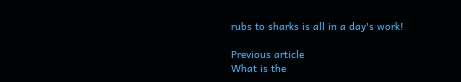rubs to sharks is all in a day's work!

Previous article
What is the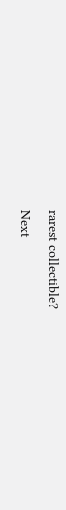rarest collectible?
Next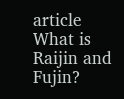article
What is Raijin and Fujin?